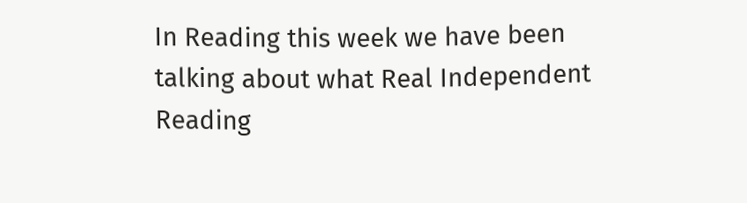In Reading this week we have been talking about what Real Independent Reading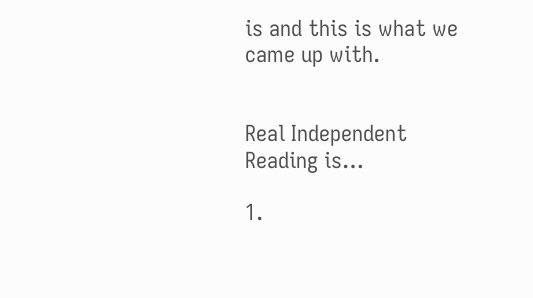is and this is what we came up with.


Real Independent Reading is…

1.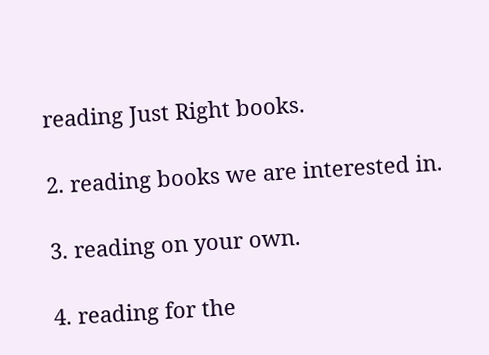reading Just Right books.

2. reading books we are interested in.

3. reading on your own.

4. reading for the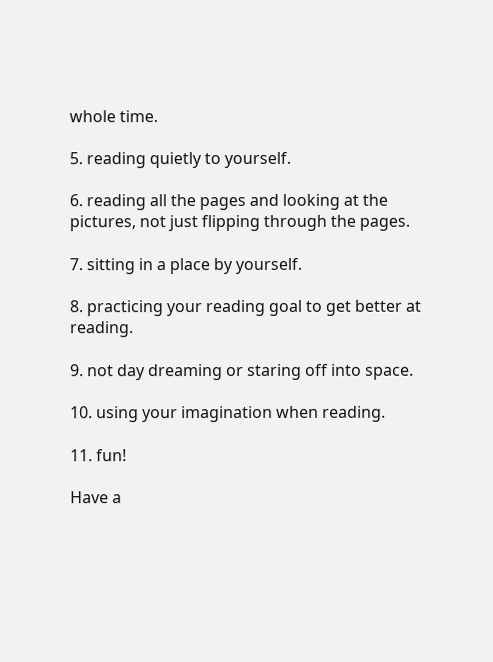whole time.

5. reading quietly to yourself.

6. reading all the pages and looking at the pictures, not just flipping through the pages.

7. sitting in a place by yourself.

8. practicing your reading goal to get better at reading.

9. not day dreaming or staring off into space.

10. using your imagination when reading.

11. fun!

Have a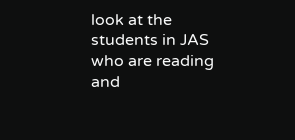look at the students in JAS who are reading and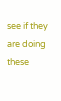see if they are doing these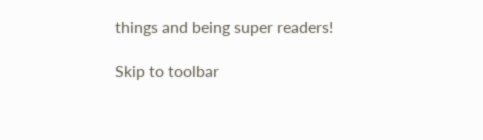things and being super readers!

Skip to toolbar